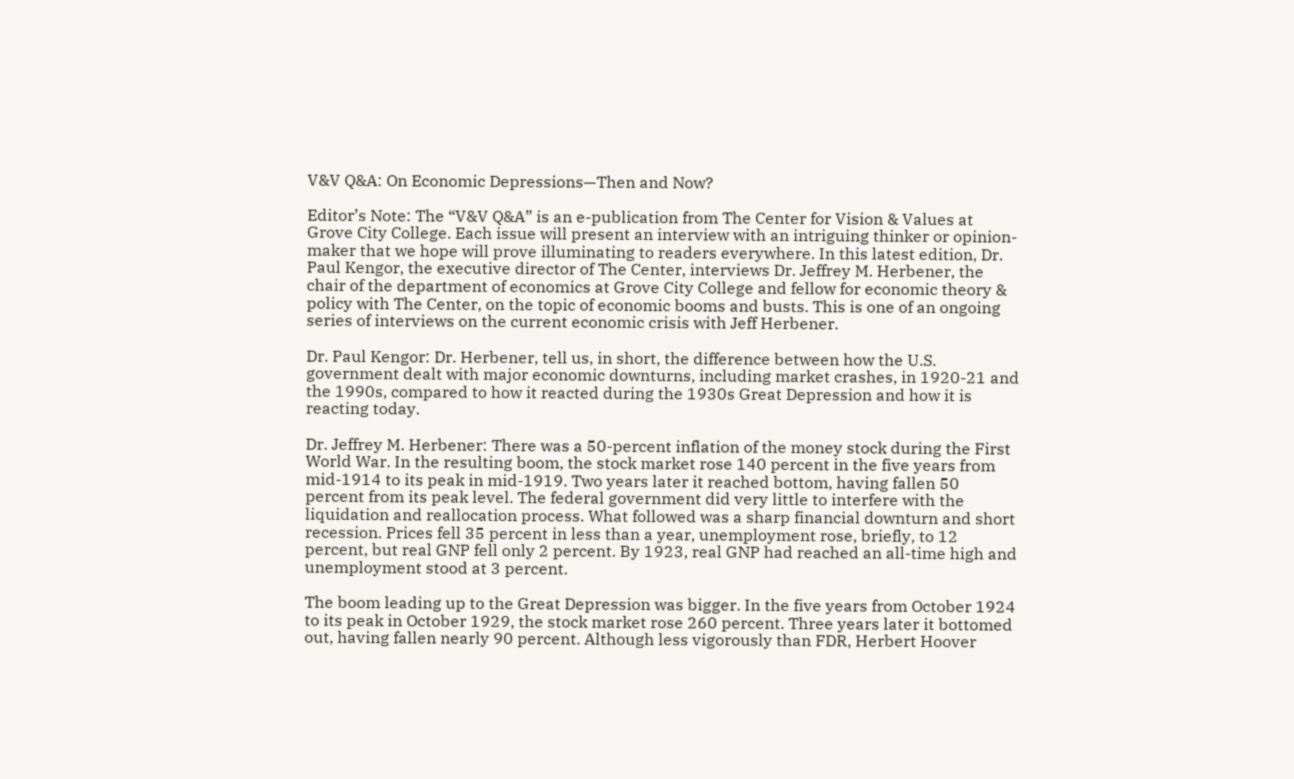V&V Q&A: On Economic Depressions—Then and Now?

Editor’s Note: The “V&V Q&A” is an e-publication from The Center for Vision & Values at Grove City College. Each issue will present an interview with an intriguing thinker or opinion-maker that we hope will prove illuminating to readers everywhere. In this latest edition, Dr. Paul Kengor, the executive director of The Center, interviews Dr. Jeffrey M. Herbener, the chair of the department of economics at Grove City College and fellow for economic theory & policy with The Center, on the topic of economic booms and busts. This is one of an ongoing series of interviews on the current economic crisis with Jeff Herbener.

Dr. Paul Kengor: Dr. Herbener, tell us, in short, the difference between how the U.S. government dealt with major economic downturns, including market crashes, in 1920-21 and the 1990s, compared to how it reacted during the 1930s Great Depression and how it is reacting today.

Dr. Jeffrey M. Herbener: There was a 50-percent inflation of the money stock during the First World War. In the resulting boom, the stock market rose 140 percent in the five years from mid-1914 to its peak in mid-1919. Two years later it reached bottom, having fallen 50 percent from its peak level. The federal government did very little to interfere with the liquidation and reallocation process. What followed was a sharp financial downturn and short recession. Prices fell 35 percent in less than a year, unemployment rose, briefly, to 12 percent, but real GNP fell only 2 percent. By 1923, real GNP had reached an all-time high and unemployment stood at 3 percent.

The boom leading up to the Great Depression was bigger. In the five years from October 1924 to its peak in October 1929, the stock market rose 260 percent. Three years later it bottomed out, having fallen nearly 90 percent. Although less vigorously than FDR, Herbert Hoover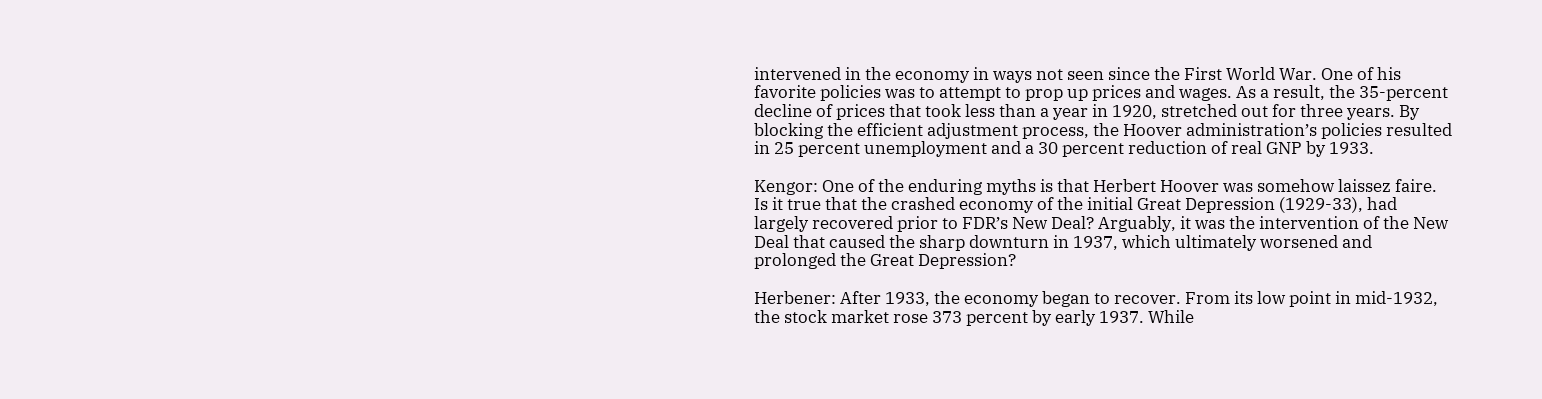intervened in the economy in ways not seen since the First World War. One of his favorite policies was to attempt to prop up prices and wages. As a result, the 35-percent decline of prices that took less than a year in 1920, stretched out for three years. By blocking the efficient adjustment process, the Hoover administration’s policies resulted in 25 percent unemployment and a 30 percent reduction of real GNP by 1933.

Kengor: One of the enduring myths is that Herbert Hoover was somehow laissez faire. Is it true that the crashed economy of the initial Great Depression (1929-33), had largely recovered prior to FDR’s New Deal? Arguably, it was the intervention of the New Deal that caused the sharp downturn in 1937, which ultimately worsened and prolonged the Great Depression?

Herbener: After 1933, the economy began to recover. From its low point in mid-1932, the stock market rose 373 percent by early 1937. While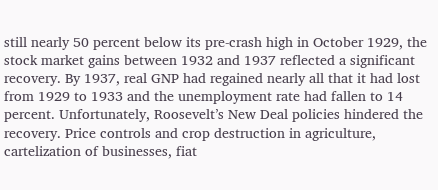still nearly 50 percent below its pre-crash high in October 1929, the stock market gains between 1932 and 1937 reflected a significant recovery. By 1937, real GNP had regained nearly all that it had lost from 1929 to 1933 and the unemployment rate had fallen to 14 percent. Unfortunately, Roosevelt’s New Deal policies hindered the recovery. Price controls and crop destruction in agriculture, cartelization of businesses, fiat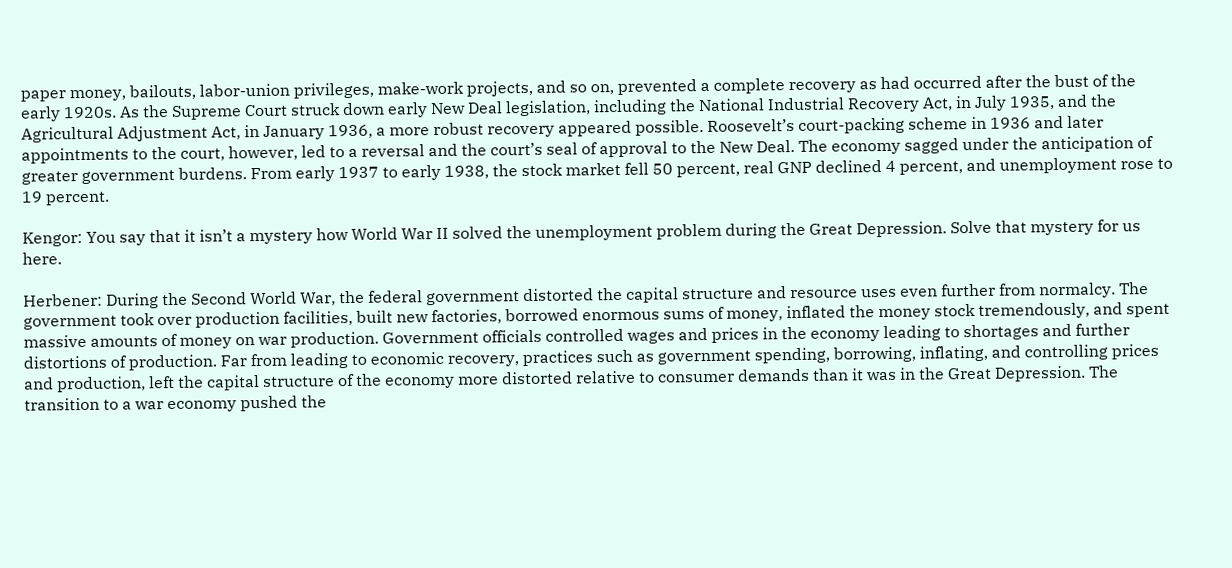paper money, bailouts, labor-union privileges, make-work projects, and so on, prevented a complete recovery as had occurred after the bust of the early 1920s. As the Supreme Court struck down early New Deal legislation, including the National Industrial Recovery Act, in July 1935, and the Agricultural Adjustment Act, in January 1936, a more robust recovery appeared possible. Roosevelt’s court-packing scheme in 1936 and later appointments to the court, however, led to a reversal and the court’s seal of approval to the New Deal. The economy sagged under the anticipation of greater government burdens. From early 1937 to early 1938, the stock market fell 50 percent, real GNP declined 4 percent, and unemployment rose to 19 percent.

Kengor: You say that it isn’t a mystery how World War II solved the unemployment problem during the Great Depression. Solve that mystery for us here.

Herbener: During the Second World War, the federal government distorted the capital structure and resource uses even further from normalcy. The government took over production facilities, built new factories, borrowed enormous sums of money, inflated the money stock tremendously, and spent massive amounts of money on war production. Government officials controlled wages and prices in the economy leading to shortages and further distortions of production. Far from leading to economic recovery, practices such as government spending, borrowing, inflating, and controlling prices and production, left the capital structure of the economy more distorted relative to consumer demands than it was in the Great Depression. The transition to a war economy pushed the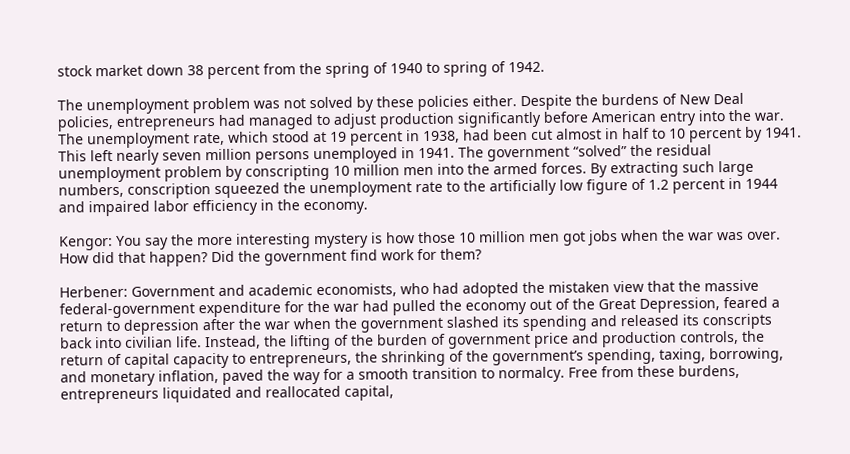stock market down 38 percent from the spring of 1940 to spring of 1942.

The unemployment problem was not solved by these policies either. Despite the burdens of New Deal policies, entrepreneurs had managed to adjust production significantly before American entry into the war. The unemployment rate, which stood at 19 percent in 1938, had been cut almost in half to 10 percent by 1941. This left nearly seven million persons unemployed in 1941. The government “solved” the residual unemployment problem by conscripting 10 million men into the armed forces. By extracting such large numbers, conscription squeezed the unemployment rate to the artificially low figure of 1.2 percent in 1944 and impaired labor efficiency in the economy.

Kengor: You say the more interesting mystery is how those 10 million men got jobs when the war was over. How did that happen? Did the government find work for them?

Herbener: Government and academic economists, who had adopted the mistaken view that the massive federal-government expenditure for the war had pulled the economy out of the Great Depression, feared a return to depression after the war when the government slashed its spending and released its conscripts back into civilian life. Instead, the lifting of the burden of government price and production controls, the return of capital capacity to entrepreneurs, the shrinking of the government’s spending, taxing, borrowing, and monetary inflation, paved the way for a smooth transition to normalcy. Free from these burdens, entrepreneurs liquidated and reallocated capital,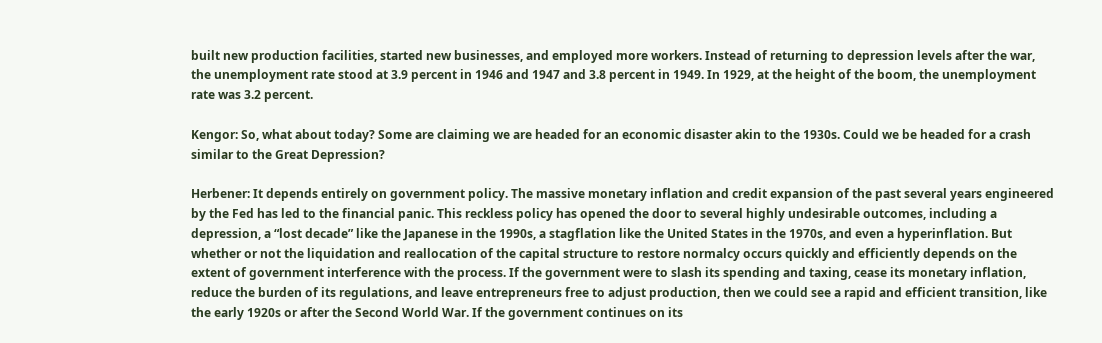built new production facilities, started new businesses, and employed more workers. Instead of returning to depression levels after the war, the unemployment rate stood at 3.9 percent in 1946 and 1947 and 3.8 percent in 1949. In 1929, at the height of the boom, the unemployment rate was 3.2 percent.

Kengor: So, what about today? Some are claiming we are headed for an economic disaster akin to the 1930s. Could we be headed for a crash similar to the Great Depression?

Herbener: It depends entirely on government policy. The massive monetary inflation and credit expansion of the past several years engineered by the Fed has led to the financial panic. This reckless policy has opened the door to several highly undesirable outcomes, including a depression, a “lost decade” like the Japanese in the 1990s, a stagflation like the United States in the 1970s, and even a hyperinflation. But whether or not the liquidation and reallocation of the capital structure to restore normalcy occurs quickly and efficiently depends on the extent of government interference with the process. If the government were to slash its spending and taxing, cease its monetary inflation, reduce the burden of its regulations, and leave entrepreneurs free to adjust production, then we could see a rapid and efficient transition, like the early 1920s or after the Second World War. If the government continues on its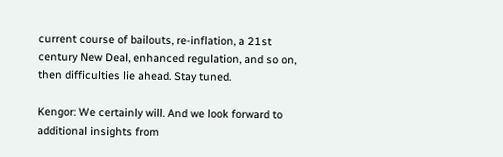current course of bailouts, re-inflation, a 21st century New Deal, enhanced regulation, and so on, then difficulties lie ahead. Stay tuned.

Kengor: We certainly will. And we look forward to additional insights from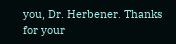you, Dr. Herbener. Thanks for your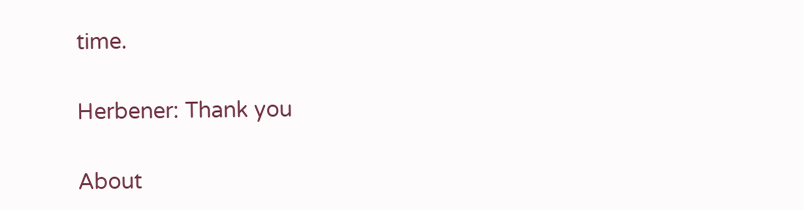time.

Herbener: Thank you

About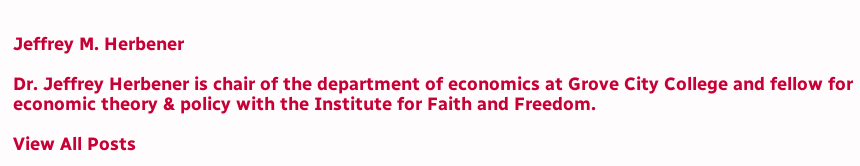Jeffrey M. Herbener

Dr. Jeffrey Herbener is chair of the department of economics at Grove City College and fellow for economic theory & policy with the Institute for Faith and Freedom.

View All Posts